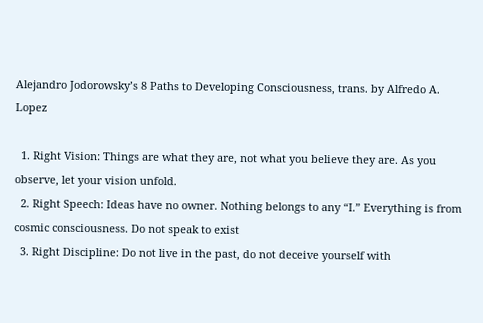Alejandro Jodorowsky’s 8 Paths to Developing Consciousness, trans. by Alfredo A. Lopez

  1. Right Vision: Things are what they are, not what you believe they are. As you observe, let your vision unfold.
  2. Right Speech: Ideas have no owner. Nothing belongs to any “I.” Everything is from cosmic consciousness. Do not speak to exist
  3. Right Discipline: Do not live in the past, do not deceive yourself with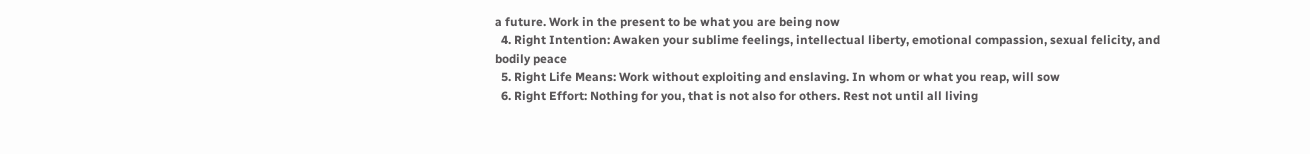a future. Work in the present to be what you are being now
  4. Right Intention: Awaken your sublime feelings, intellectual liberty, emotional compassion, sexual felicity, and bodily peace
  5. Right Life Means: Work without exploiting and enslaving. In whom or what you reap, will sow
  6. Right Effort: Nothing for you, that is not also for others. Rest not until all living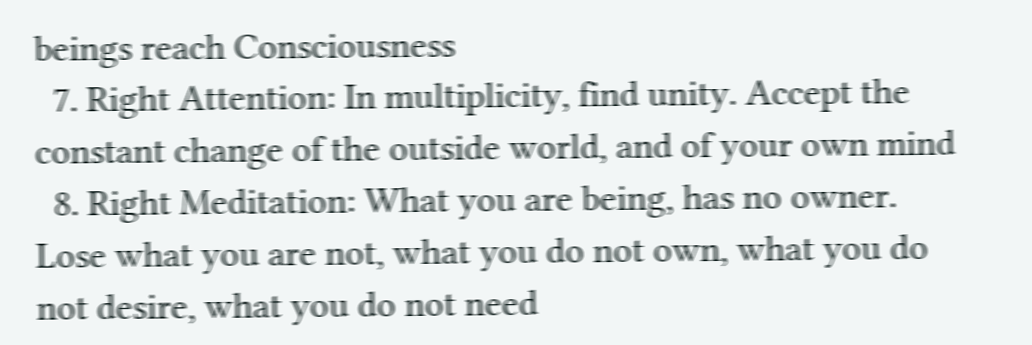beings reach Consciousness
  7. Right Attention: In multiplicity, find unity. Accept the constant change of the outside world, and of your own mind
  8. Right Meditation: What you are being, has no owner. Lose what you are not, what you do not own, what you do not desire, what you do not need